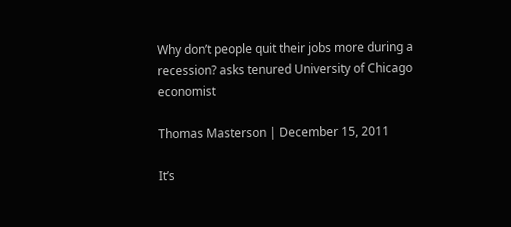Why don’t people quit their jobs more during a recession? asks tenured University of Chicago economist

Thomas Masterson | December 15, 2011

It’s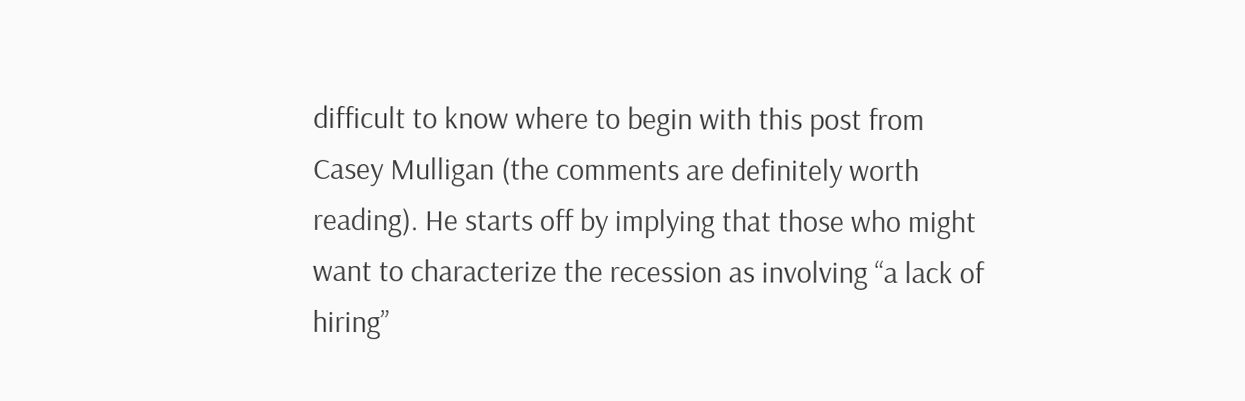difficult to know where to begin with this post from Casey Mulligan (the comments are definitely worth reading). He starts off by implying that those who might want to characterize the recession as involving “a lack of hiring”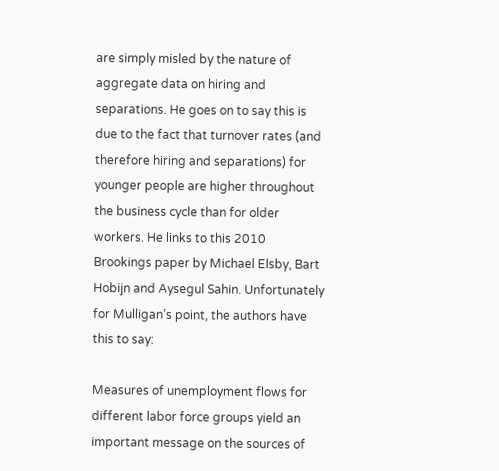are simply misled by the nature of aggregate data on hiring and separations. He goes on to say this is due to the fact that turnover rates (and therefore hiring and separations) for younger people are higher throughout the business cycle than for older workers. He links to this 2010 Brookings paper by Michael Elsby, Bart Hobijn and Aysegul Sahin. Unfortunately for Mulligan’s point, the authors have this to say:

Measures of unemployment flows for different labor force groups yield an important message on the sources of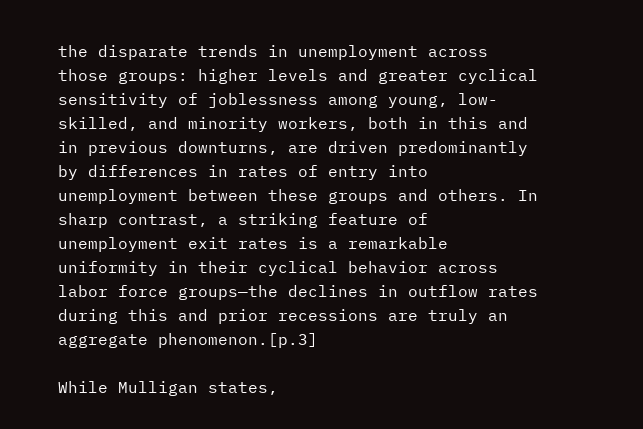the disparate trends in unemployment across those groups: higher levels and greater cyclical sensitivity of joblessness among young, low-skilled, and minority workers, both in this and in previous downturns, are driven predominantly by differences in rates of entry into unemployment between these groups and others. In sharp contrast, a striking feature of unemployment exit rates is a remarkable uniformity in their cyclical behavior across labor force groups—the declines in outflow rates during this and prior recessions are truly an aggregate phenomenon.[p.3]

While Mulligan states,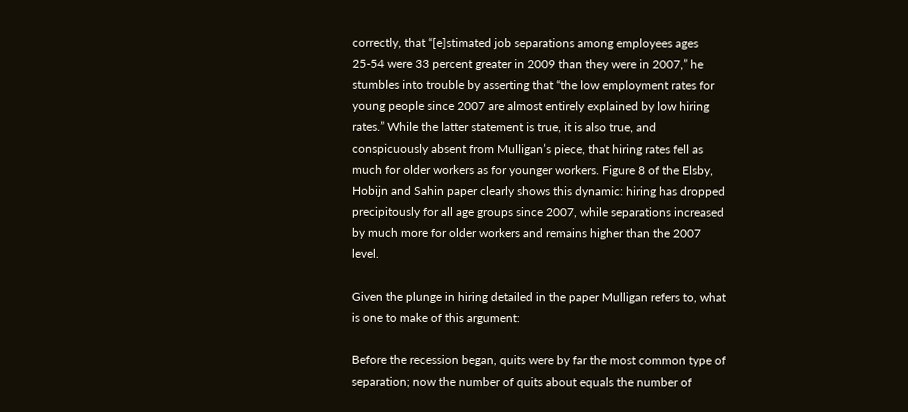correctly, that “[e]stimated job separations among employees ages 25-54 were 33 percent greater in 2009 than they were in 2007,” he stumbles into trouble by asserting that “the low employment rates for young people since 2007 are almost entirely explained by low hiring rates.” While the latter statement is true, it is also true, and conspicuously absent from Mulligan’s piece, that hiring rates fell as much for older workers as for younger workers. Figure 8 of the Elsby, Hobijn and Sahin paper clearly shows this dynamic: hiring has dropped precipitously for all age groups since 2007, while separations increased by much more for older workers and remains higher than the 2007 level.

Given the plunge in hiring detailed in the paper Mulligan refers to, what is one to make of this argument:

Before the recession began, quits were by far the most common type of separation; now the number of quits about equals the number of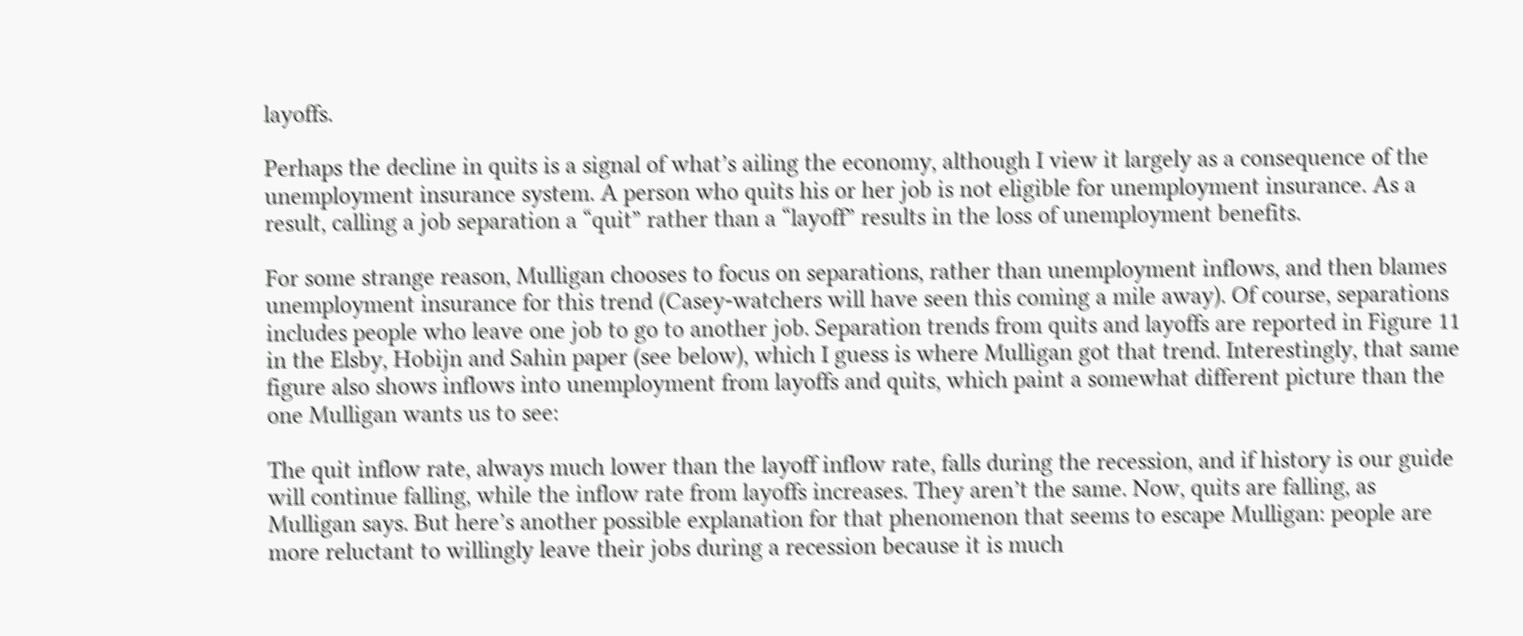layoffs.

Perhaps the decline in quits is a signal of what’s ailing the economy, although I view it largely as a consequence of the unemployment insurance system. A person who quits his or her job is not eligible for unemployment insurance. As a result, calling a job separation a “quit” rather than a “layoff” results in the loss of unemployment benefits.

For some strange reason, Mulligan chooses to focus on separations, rather than unemployment inflows, and then blames unemployment insurance for this trend (Casey-watchers will have seen this coming a mile away). Of course, separations includes people who leave one job to go to another job. Separation trends from quits and layoffs are reported in Figure 11 in the Elsby, Hobijn and Sahin paper (see below), which I guess is where Mulligan got that trend. Interestingly, that same figure also shows inflows into unemployment from layoffs and quits, which paint a somewhat different picture than the one Mulligan wants us to see:

The quit inflow rate, always much lower than the layoff inflow rate, falls during the recession, and if history is our guide will continue falling, while the inflow rate from layoffs increases. They aren’t the same. Now, quits are falling, as Mulligan says. But here’s another possible explanation for that phenomenon that seems to escape Mulligan: people are more reluctant to willingly leave their jobs during a recession because it is much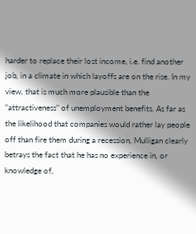harder to replace their lost income, i.e. find another job, in a climate in which layoffs are on the rise. In my view, that is much more plausible than the “attractiveness” of unemployment benefits. As far as the likelihood that companies would rather lay people off than fire them during a recession, Mulligan clearly betrays the fact that he has no experience in, or knowledge of,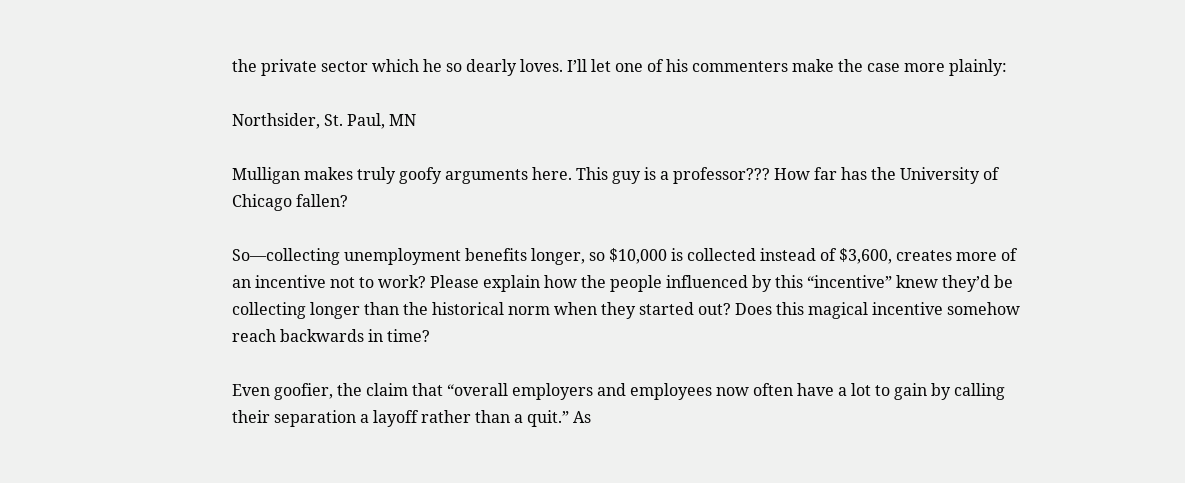the private sector which he so dearly loves. I’ll let one of his commenters make the case more plainly:

Northsider, St. Paul, MN

Mulligan makes truly goofy arguments here. This guy is a professor??? How far has the University of Chicago fallen?

So—collecting unemployment benefits longer, so $10,000 is collected instead of $3,600, creates more of an incentive not to work? Please explain how the people influenced by this “incentive” knew they’d be collecting longer than the historical norm when they started out? Does this magical incentive somehow reach backwards in time?

Even goofier, the claim that “overall employers and employees now often have a lot to gain by calling their separation a layoff rather than a quit.” As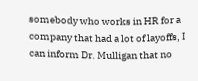somebody who works in HR for a company that had a lot of layoffs, I can inform Dr. Mulligan that no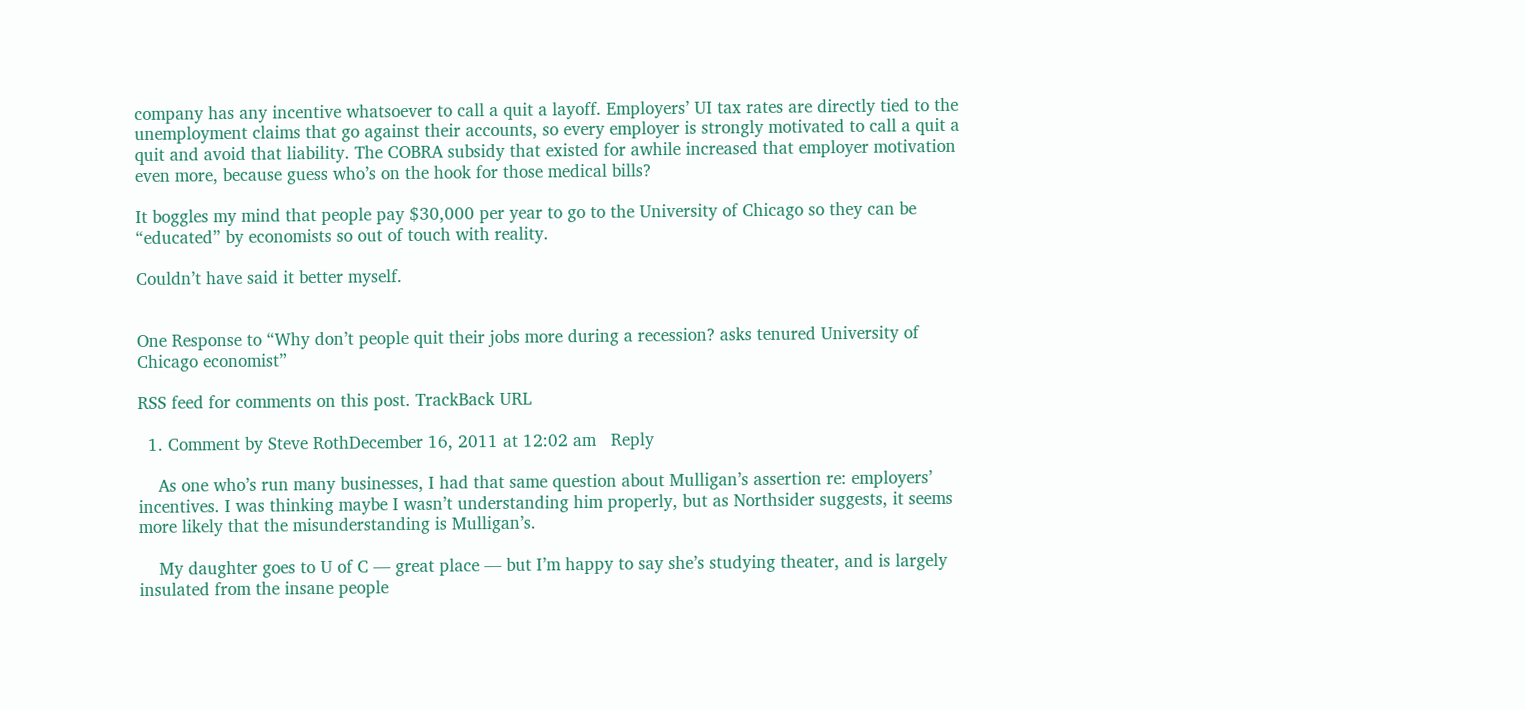company has any incentive whatsoever to call a quit a layoff. Employers’ UI tax rates are directly tied to the unemployment claims that go against their accounts, so every employer is strongly motivated to call a quit a quit and avoid that liability. The COBRA subsidy that existed for awhile increased that employer motivation even more, because guess who’s on the hook for those medical bills?

It boggles my mind that people pay $30,000 per year to go to the University of Chicago so they can be “educated” by economists so out of touch with reality.

Couldn’t have said it better myself.


One Response to “Why don’t people quit their jobs more during a recession? asks tenured University of Chicago economist”

RSS feed for comments on this post. TrackBack URL

  1. Comment by Steve RothDecember 16, 2011 at 12:02 am   Reply

    As one who’s run many businesses, I had that same question about Mulligan’s assertion re: employers’ incentives. I was thinking maybe I wasn’t understanding him properly, but as Northsider suggests, it seems more likely that the misunderstanding is Mulligan’s.

    My daughter goes to U of C — great place — but I’m happy to say she’s studying theater, and is largely insulated from the insane people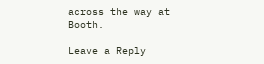across the way at Booth.

Leave a Reply